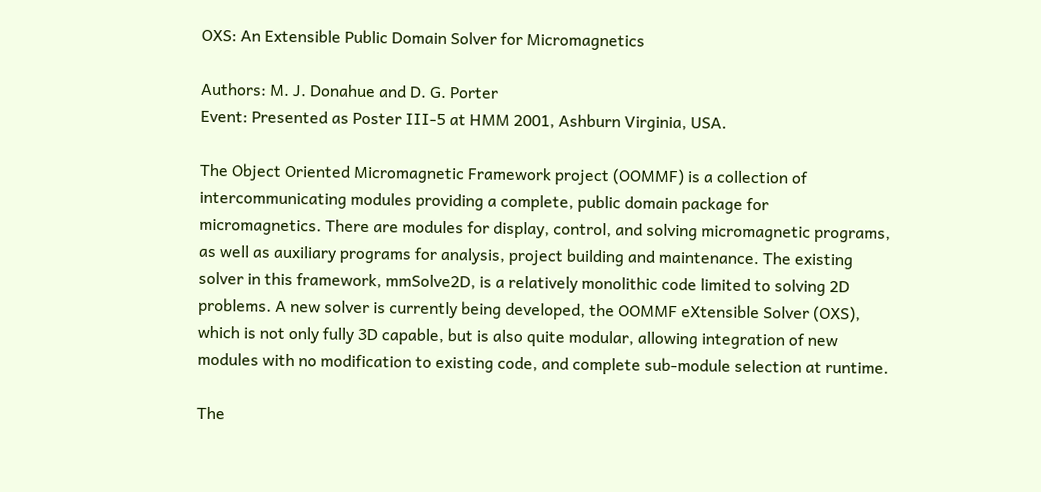OXS: An Extensible Public Domain Solver for Micromagnetics

Authors: M. J. Donahue and D. G. Porter
Event: Presented as Poster III-5 at HMM 2001, Ashburn Virginia, USA.

The Object Oriented Micromagnetic Framework project (OOMMF) is a collection of intercommunicating modules providing a complete, public domain package for micromagnetics. There are modules for display, control, and solving micromagnetic programs, as well as auxiliary programs for analysis, project building and maintenance. The existing solver in this framework, mmSolve2D, is a relatively monolithic code limited to solving 2D problems. A new solver is currently being developed, the OOMMF eXtensible Solver (OXS), which is not only fully 3D capable, but is also quite modular, allowing integration of new modules with no modification to existing code, and complete sub-module selection at runtime.

The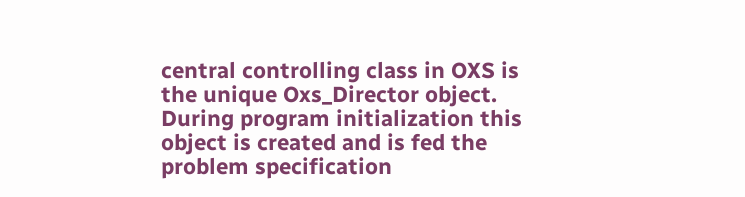central controlling class in OXS is the unique Oxs_Director object. During program initialization this object is created and is fed the problem specification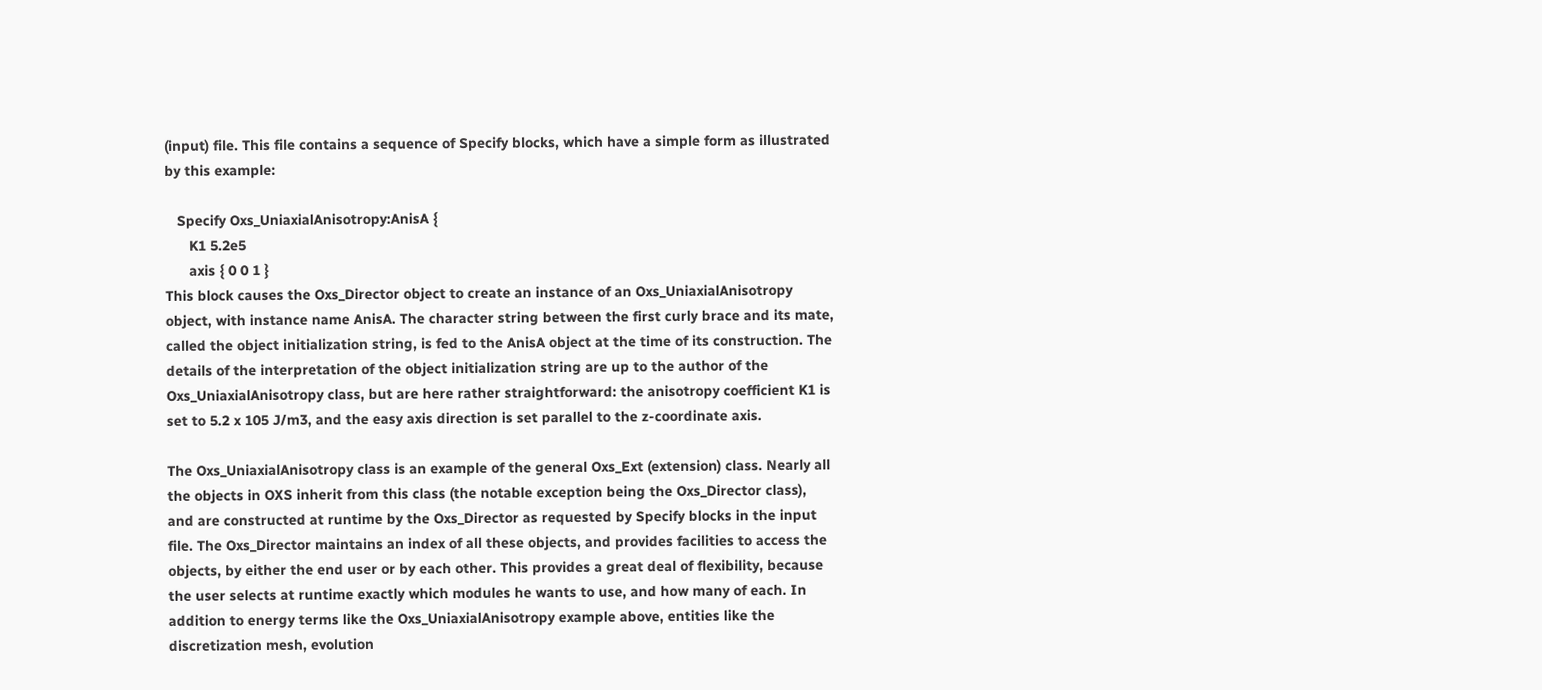(input) file. This file contains a sequence of Specify blocks, which have a simple form as illustrated by this example:

   Specify Oxs_UniaxialAnisotropy:AnisA {
      K1 5.2e5
      axis { 0 0 1 }
This block causes the Oxs_Director object to create an instance of an Oxs_UniaxialAnisotropy object, with instance name AnisA. The character string between the first curly brace and its mate, called the object initialization string, is fed to the AnisA object at the time of its construction. The details of the interpretation of the object initialization string are up to the author of the Oxs_UniaxialAnisotropy class, but are here rather straightforward: the anisotropy coefficient K1 is set to 5.2 x 105 J/m3, and the easy axis direction is set parallel to the z-coordinate axis.

The Oxs_UniaxialAnisotropy class is an example of the general Oxs_Ext (extension) class. Nearly all the objects in OXS inherit from this class (the notable exception being the Oxs_Director class), and are constructed at runtime by the Oxs_Director as requested by Specify blocks in the input file. The Oxs_Director maintains an index of all these objects, and provides facilities to access the objects, by either the end user or by each other. This provides a great deal of flexibility, because the user selects at runtime exactly which modules he wants to use, and how many of each. In addition to energy terms like the Oxs_UniaxialAnisotropy example above, entities like the discretization mesh, evolution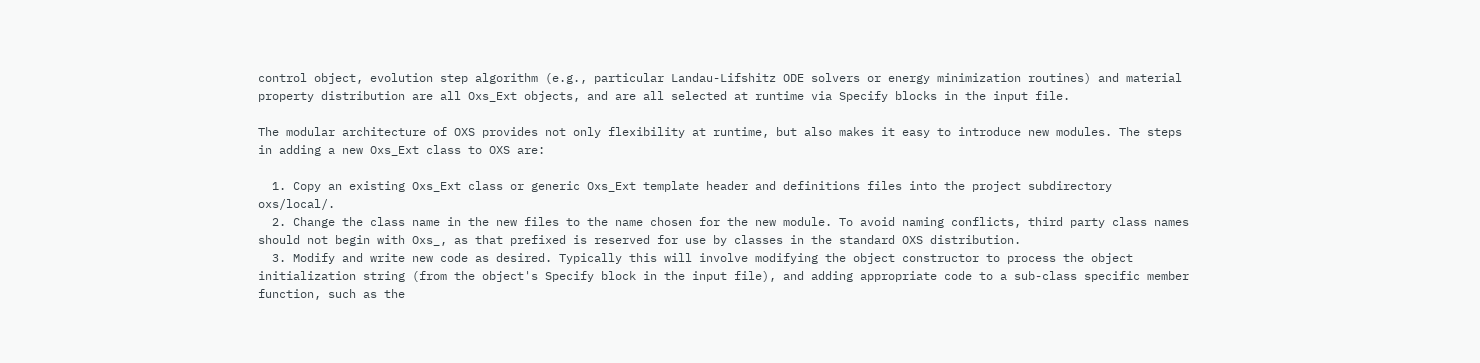control object, evolution step algorithm (e.g., particular Landau-Lifshitz ODE solvers or energy minimization routines) and material property distribution are all Oxs_Ext objects, and are all selected at runtime via Specify blocks in the input file.

The modular architecture of OXS provides not only flexibility at runtime, but also makes it easy to introduce new modules. The steps in adding a new Oxs_Ext class to OXS are:

  1. Copy an existing Oxs_Ext class or generic Oxs_Ext template header and definitions files into the project subdirectory oxs/local/.
  2. Change the class name in the new files to the name chosen for the new module. To avoid naming conflicts, third party class names should not begin with Oxs_, as that prefixed is reserved for use by classes in the standard OXS distribution.
  3. Modify and write new code as desired. Typically this will involve modifying the object constructor to process the object initialization string (from the object's Specify block in the input file), and adding appropriate code to a sub-class specific member function, such as the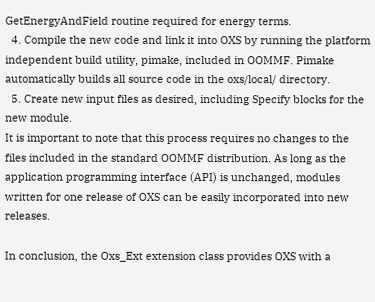GetEnergyAndField routine required for energy terms.
  4. Compile the new code and link it into OXS by running the platform independent build utility, pimake, included in OOMMF. Pimake automatically builds all source code in the oxs/local/ directory.
  5. Create new input files as desired, including Specify blocks for the new module.
It is important to note that this process requires no changes to the files included in the standard OOMMF distribution. As long as the application programming interface (API) is unchanged, modules written for one release of OXS can be easily incorporated into new releases.

In conclusion, the Oxs_Ext extension class provides OXS with a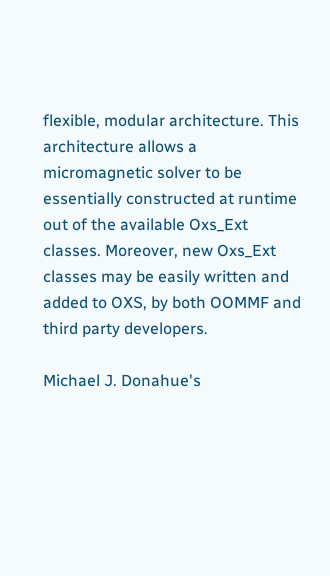flexible, modular architecture. This architecture allows a micromagnetic solver to be essentially constructed at runtime out of the available Oxs_Ext classes. Moreover, new Oxs_Ext classes may be easily written and added to OXS, by both OOMMF and third party developers.

Michael J. Donahue's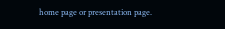home page or presentation page.